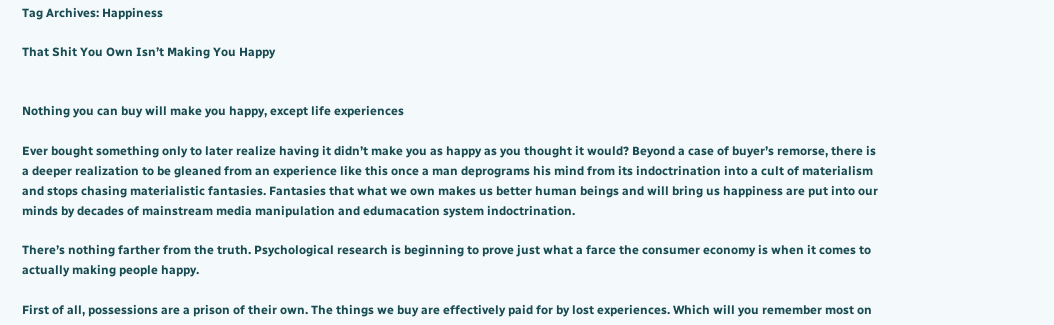Tag Archives: Happiness

That Shit You Own Isn’t Making You Happy


Nothing you can buy will make you happy, except life experiences

Ever bought something only to later realize having it didn’t make you as happy as you thought it would? Beyond a case of buyer’s remorse, there is a deeper realization to be gleaned from an experience like this once a man deprograms his mind from its indoctrination into a cult of materialism and stops chasing materialistic fantasies. Fantasies that what we own makes us better human beings and will bring us happiness are put into our minds by decades of mainstream media manipulation and edumacation system indoctrination.

There’s nothing farther from the truth. Psychological research is beginning to prove just what a farce the consumer economy is when it comes to actually making people happy.

First of all, possessions are a prison of their own. The things we buy are effectively paid for by lost experiences. Which will you remember most on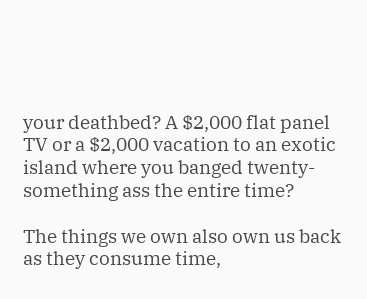your deathbed? A $2,000 flat panel TV or a $2,000 vacation to an exotic island where you banged twenty-something ass the entire time?

The things we own also own us back as they consume time,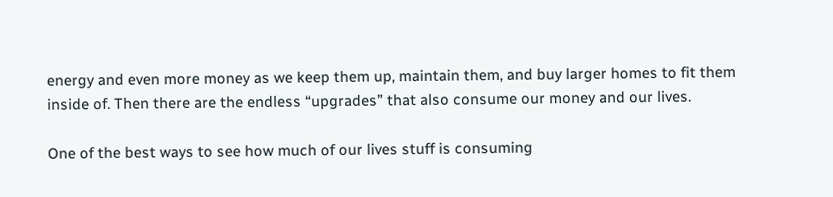energy and even more money as we keep them up, maintain them, and buy larger homes to fit them inside of. Then there are the endless “upgrades” that also consume our money and our lives.

One of the best ways to see how much of our lives stuff is consuming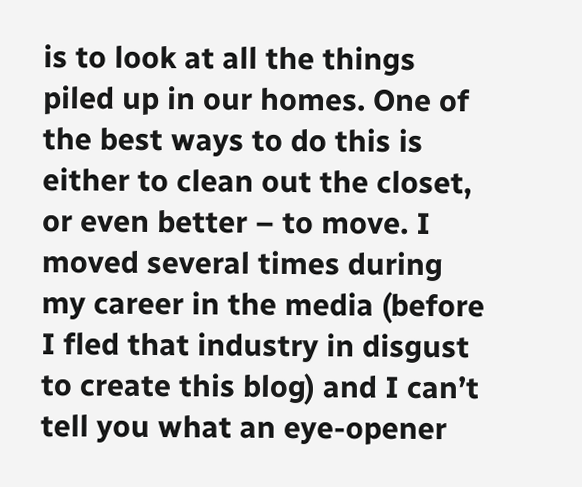is to look at all the things piled up in our homes. One of the best ways to do this is either to clean out the closet, or even better – to move. I moved several times during my career in the media (before I fled that industry in disgust to create this blog) and I can’t tell you what an eye-opener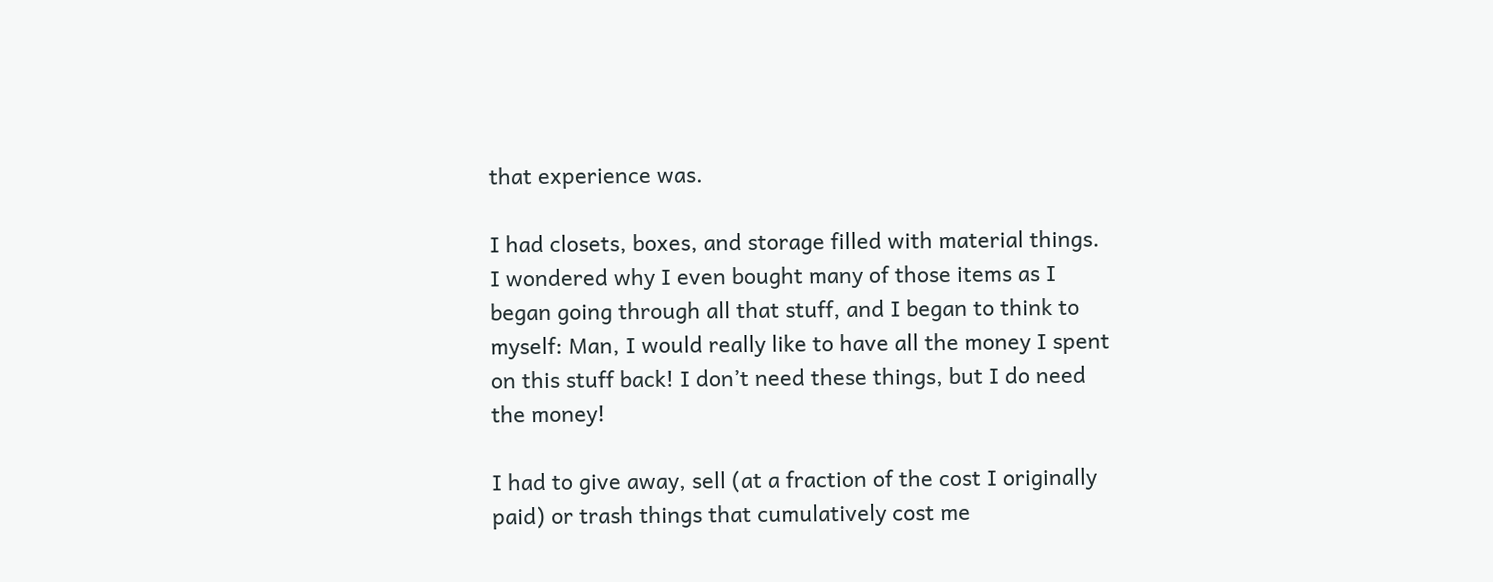that experience was.

I had closets, boxes, and storage filled with material things. I wondered why I even bought many of those items as I began going through all that stuff, and I began to think to myself: Man, I would really like to have all the money I spent on this stuff back! I don’t need these things, but I do need the money!

I had to give away, sell (at a fraction of the cost I originally paid) or trash things that cumulatively cost me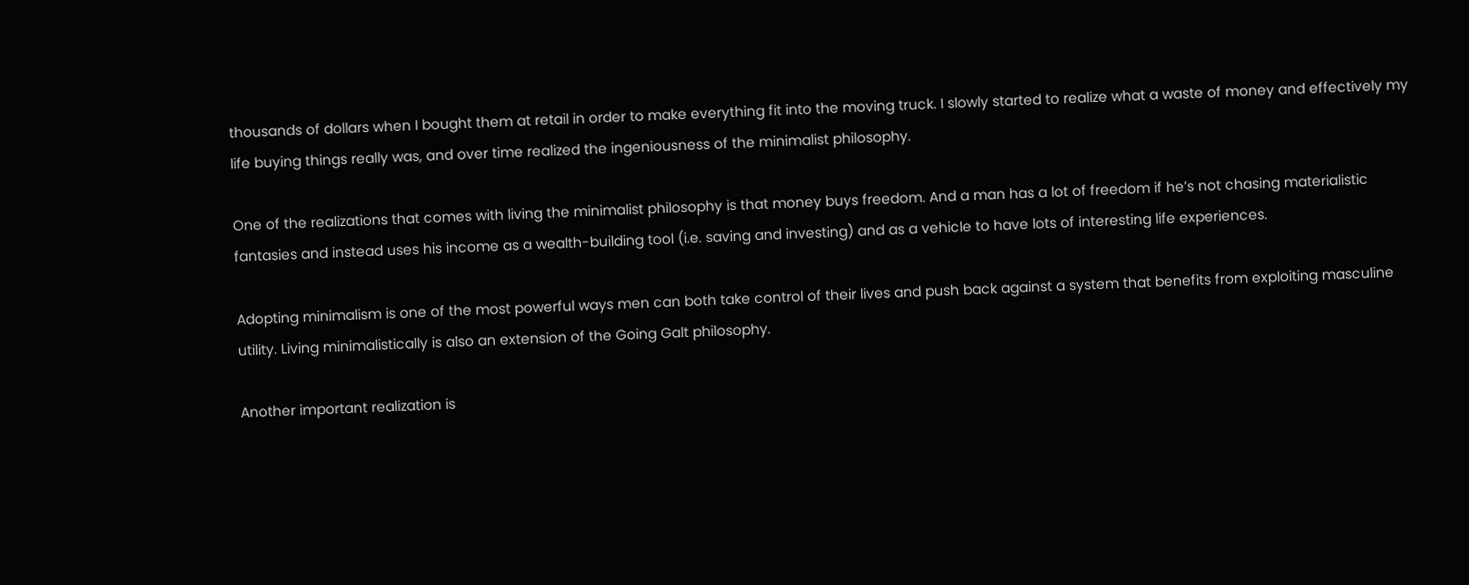thousands of dollars when I bought them at retail in order to make everything fit into the moving truck. I slowly started to realize what a waste of money and effectively my life buying things really was, and over time realized the ingeniousness of the minimalist philosophy.

One of the realizations that comes with living the minimalist philosophy is that money buys freedom. And a man has a lot of freedom if he’s not chasing materialistic fantasies and instead uses his income as a wealth-building tool (i.e. saving and investing) and as a vehicle to have lots of interesting life experiences.

Adopting minimalism is one of the most powerful ways men can both take control of their lives and push back against a system that benefits from exploiting masculine utility. Living minimalistically is also an extension of the Going Galt philosophy.

Another important realization is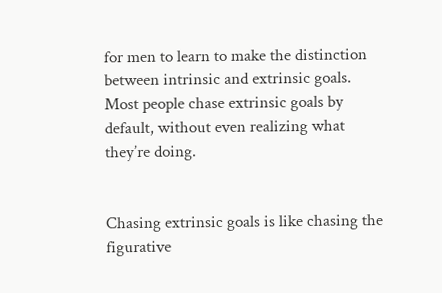for men to learn to make the distinction between intrinsic and extrinsic goals. Most people chase extrinsic goals by default, without even realizing what they’re doing.


Chasing extrinsic goals is like chasing the figurative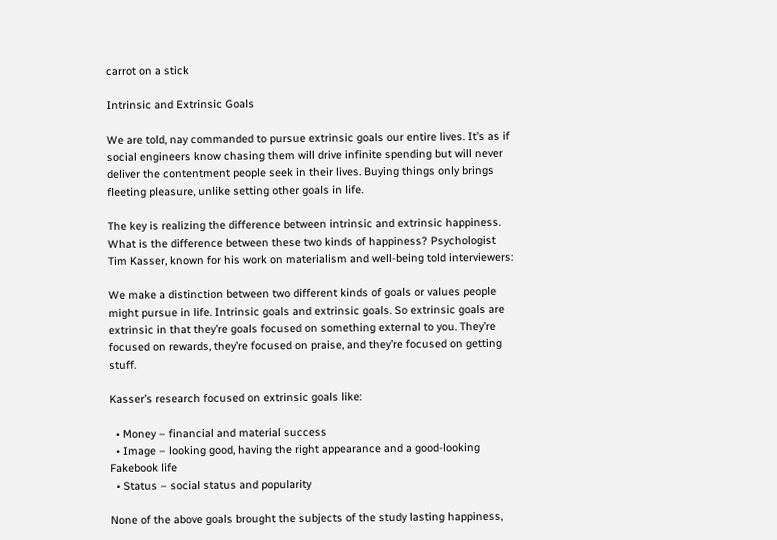carrot on a stick

Intrinsic and Extrinsic Goals

We are told, nay commanded to pursue extrinsic goals our entire lives. It’s as if social engineers know chasing them will drive infinite spending but will never deliver the contentment people seek in their lives. Buying things only brings fleeting pleasure, unlike setting other goals in life.

The key is realizing the difference between intrinsic and extrinsic happiness. What is the difference between these two kinds of happiness? Psychologist Tim Kasser, known for his work on materialism and well-being told interviewers:

We make a distinction between two different kinds of goals or values people might pursue in life. Intrinsic goals and extrinsic goals. So extrinsic goals are extrinsic in that they’re goals focused on something external to you. They’re focused on rewards, they’re focused on praise, and they’re focused on getting stuff.

Kasser’s research focused on extrinsic goals like:

  • Money – financial and material success
  • Image – looking good, having the right appearance and a good-looking Fakebook life
  • Status – social status and popularity

None of the above goals brought the subjects of the study lasting happiness,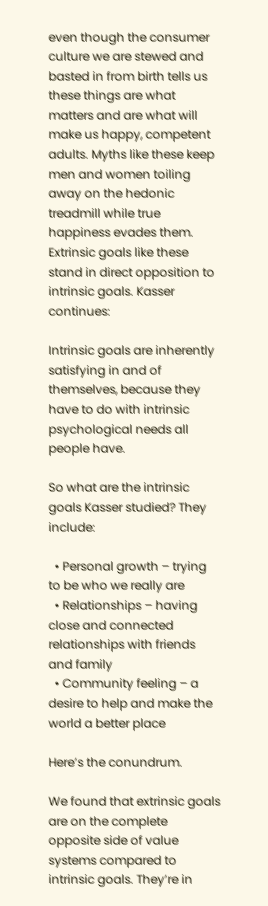even though the consumer culture we are stewed and basted in from birth tells us these things are what matters and are what will make us happy, competent adults. Myths like these keep men and women toiling away on the hedonic treadmill while true happiness evades them. Extrinsic goals like these stand in direct opposition to intrinsic goals. Kasser continues:

Intrinsic goals are inherently satisfying in and of themselves, because they have to do with intrinsic psychological needs all people have.

So what are the intrinsic goals Kasser studied? They include:

  • Personal growth – trying to be who we really are
  • Relationships – having close and connected relationships with friends and family
  • Community feeling – a desire to help and make the world a better place

Here’s the conundrum.

We found that extrinsic goals are on the complete opposite side of value systems compared to intrinsic goals. They’re in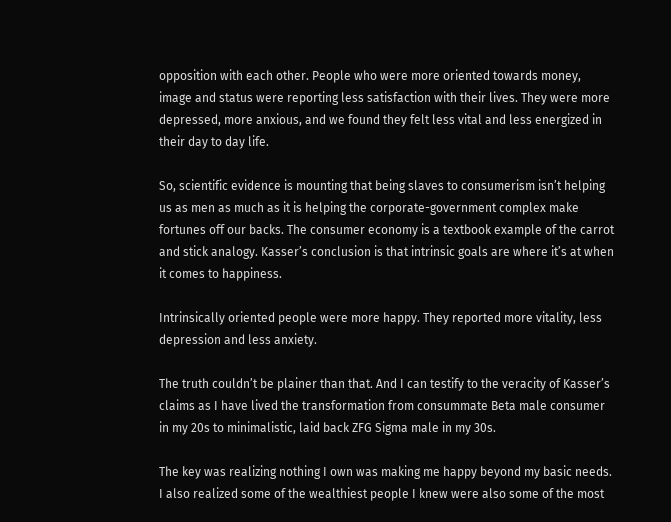opposition with each other. People who were more oriented towards money, image and status were reporting less satisfaction with their lives. They were more depressed, more anxious, and we found they felt less vital and less energized in their day to day life.

So, scientific evidence is mounting that being slaves to consumerism isn’t helping us as men as much as it is helping the corporate-government complex make fortunes off our backs. The consumer economy is a textbook example of the carrot and stick analogy. Kasser’s conclusion is that intrinsic goals are where it’s at when it comes to happiness.

Intrinsically oriented people were more happy. They reported more vitality, less depression and less anxiety.

The truth couldn’t be plainer than that. And I can testify to the veracity of Kasser’s claims as I have lived the transformation from consummate Beta male consumer in my 20s to minimalistic, laid back ZFG Sigma male in my 30s.

The key was realizing nothing I own was making me happy beyond my basic needs. I also realized some of the wealthiest people I knew were also some of the most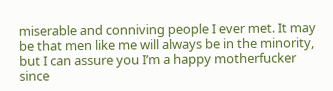miserable and conniving people I ever met. It may be that men like me will always be in the minority, but I can assure you I’m a happy motherfucker since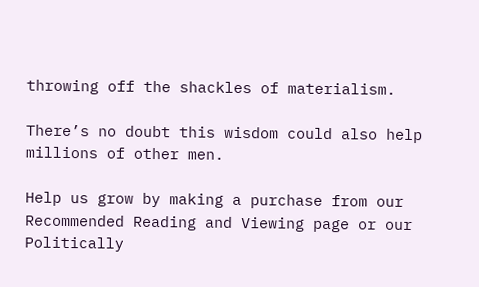throwing off the shackles of materialism.

There’s no doubt this wisdom could also help millions of other men.

Help us grow by making a purchase from our Recommended Reading and Viewing page or our Politically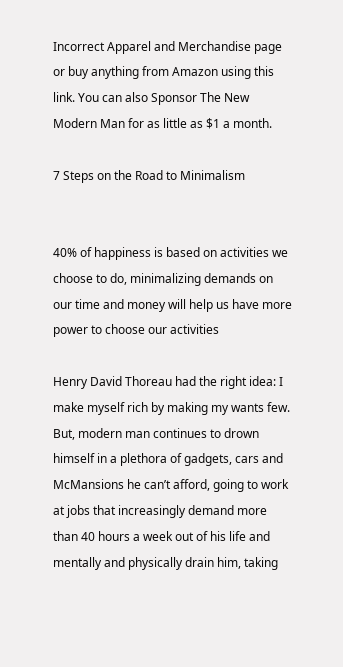Incorrect Apparel and Merchandise page or buy anything from Amazon using this link. You can also Sponsor The New Modern Man for as little as $1 a month.

7 Steps on the Road to Minimalism


40% of happiness is based on activities we choose to do, minimalizing demands on our time and money will help us have more power to choose our activities

Henry David Thoreau had the right idea: I make myself rich by making my wants few. But, modern man continues to drown himself in a plethora of gadgets, cars and McMansions he can’t afford, going to work at jobs that increasingly demand more than 40 hours a week out of his life and mentally and physically drain him, taking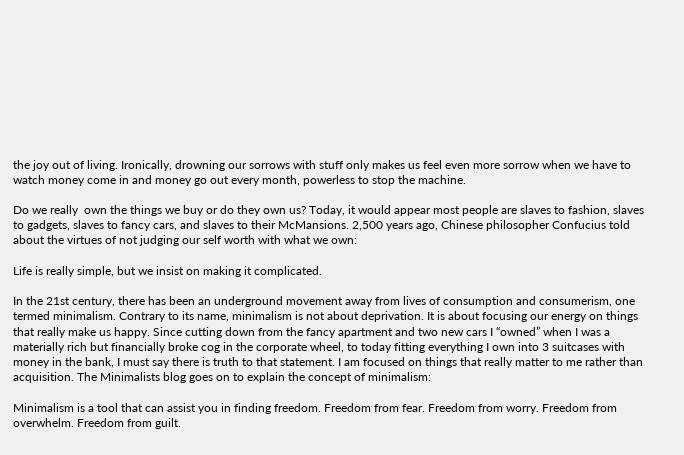the joy out of living. Ironically, drowning our sorrows with stuff only makes us feel even more sorrow when we have to watch money come in and money go out every month, powerless to stop the machine.

Do we really  own the things we buy or do they own us? Today, it would appear most people are slaves to fashion, slaves to gadgets, slaves to fancy cars, and slaves to their McMansions. 2,500 years ago, Chinese philosopher Confucius told about the virtues of not judging our self worth with what we own:

Life is really simple, but we insist on making it complicated.

In the 21st century, there has been an underground movement away from lives of consumption and consumerism, one termed minimalism. Contrary to its name, minimalism is not about deprivation. It is about focusing our energy on things that really make us happy. Since cutting down from the fancy apartment and two new cars I “owned” when I was a materially rich but financially broke cog in the corporate wheel, to today fitting everything I own into 3 suitcases with money in the bank, I must say there is truth to that statement. I am focused on things that really matter to me rather than acquisition. The Minimalists blog goes on to explain the concept of minimalism:

Minimalism is a tool that can assist you in finding freedom. Freedom from fear. Freedom from worry. Freedom from overwhelm. Freedom from guilt.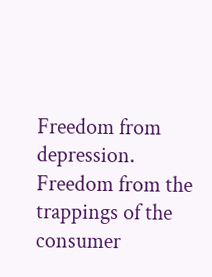Freedom from depression. Freedom from the trappings of the consumer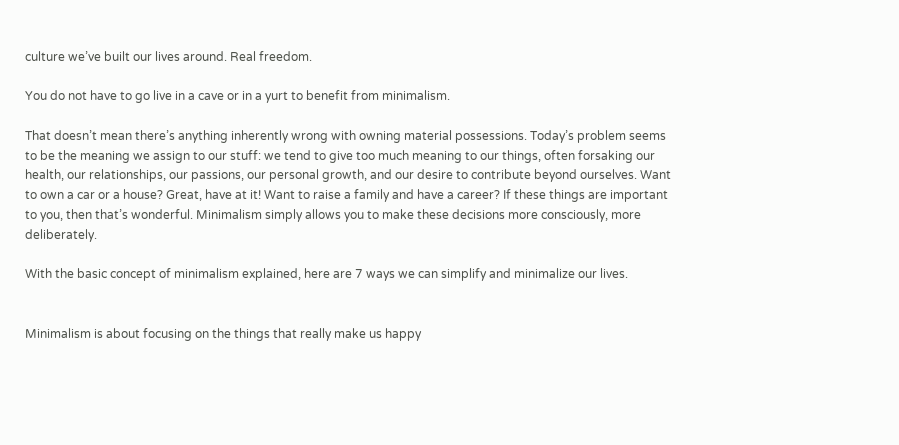culture we’ve built our lives around. Real freedom.

You do not have to go live in a cave or in a yurt to benefit from minimalism.

That doesn’t mean there’s anything inherently wrong with owning material possessions. Today’s problem seems to be the meaning we assign to our stuff: we tend to give too much meaning to our things, often forsaking our health, our relationships, our passions, our personal growth, and our desire to contribute beyond ourselves. Want to own a car or a house? Great, have at it! Want to raise a family and have a career? If these things are important to you, then that’s wonderful. Minimalism simply allows you to make these decisions more consciously, more deliberately.

With the basic concept of minimalism explained, here are 7 ways we can simplify and minimalize our lives.


Minimalism is about focusing on the things that really make us happy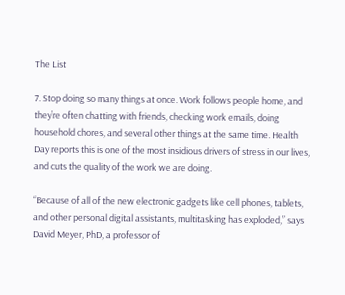The List

7. Stop doing so many things at once. Work follows people home, and they’re often chatting with friends, checking work emails, doing household chores, and several other things at the same time. Health Day reports this is one of the most insidious drivers of stress in our lives, and cuts the quality of the work we are doing.

“Because of all of the new electronic gadgets like cell phones, tablets, and other personal digital assistants, multitasking has exploded,” says David Meyer, PhD, a professor of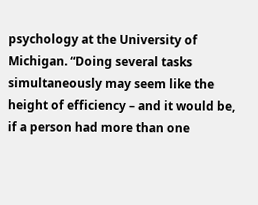psychology at the University of Michigan. “Doing several tasks simultaneously may seem like the height of efficiency – and it would be, if a person had more than one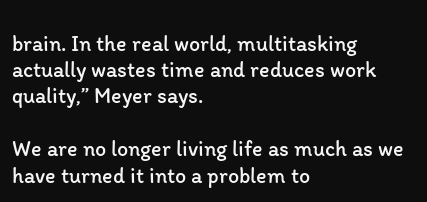brain. In the real world, multitasking actually wastes time and reduces work quality,” Meyer says.

We are no longer living life as much as we have turned it into a problem to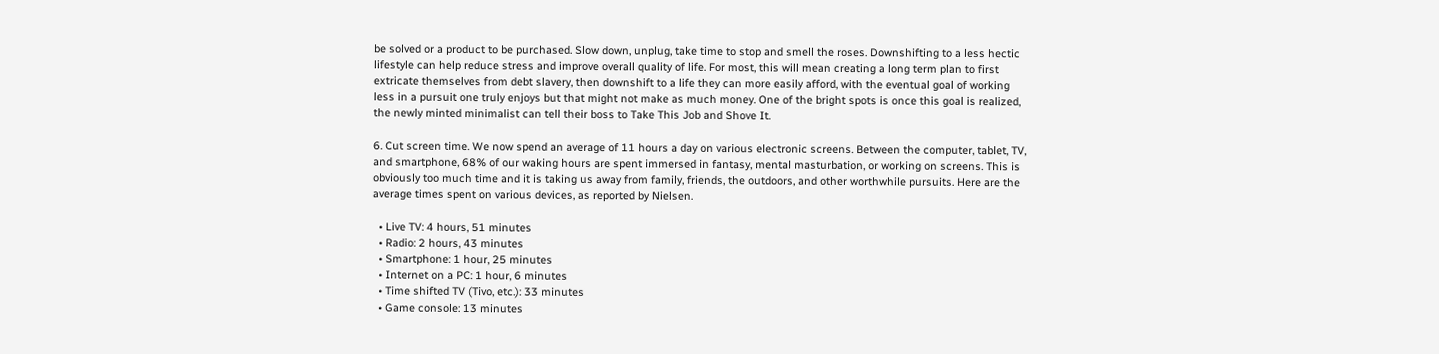be solved or a product to be purchased. Slow down, unplug, take time to stop and smell the roses. Downshifting to a less hectic lifestyle can help reduce stress and improve overall quality of life. For most, this will mean creating a long term plan to first extricate themselves from debt slavery, then downshift to a life they can more easily afford, with the eventual goal of working less in a pursuit one truly enjoys but that might not make as much money. One of the bright spots is once this goal is realized, the newly minted minimalist can tell their boss to Take This Job and Shove It.

6. Cut screen time. We now spend an average of 11 hours a day on various electronic screens. Between the computer, tablet, TV, and smartphone, 68% of our waking hours are spent immersed in fantasy, mental masturbation, or working on screens. This is obviously too much time and it is taking us away from family, friends, the outdoors, and other worthwhile pursuits. Here are the average times spent on various devices, as reported by Nielsen.

  • Live TV: 4 hours, 51 minutes
  • Radio: 2 hours, 43 minutes
  • Smartphone: 1 hour, 25 minutes
  • Internet on a PC: 1 hour, 6 minutes
  • Time shifted TV (Tivo, etc.): 33 minutes
  • Game console: 13 minutes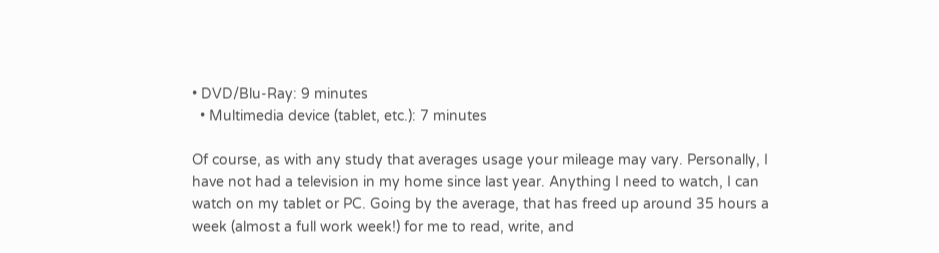• DVD/Blu-Ray: 9 minutes
  • Multimedia device (tablet, etc.): 7 minutes

Of course, as with any study that averages usage your mileage may vary. Personally, I have not had a television in my home since last year. Anything I need to watch, I can watch on my tablet or PC. Going by the average, that has freed up around 35 hours a week (almost a full work week!) for me to read, write, and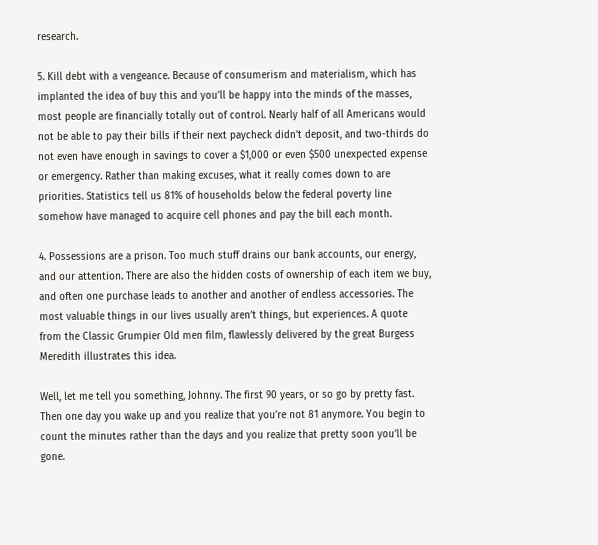research.

5. Kill debt with a vengeance. Because of consumerism and materialism, which has implanted the idea of buy this and you’ll be happy into the minds of the masses, most people are financially totally out of control. Nearly half of all Americans would not be able to pay their bills if their next paycheck didn’t deposit, and two-thirds do not even have enough in savings to cover a $1,000 or even $500 unexpected expense or emergency. Rather than making excuses, what it really comes down to are priorities. Statistics tell us 81% of households below the federal poverty line somehow have managed to acquire cell phones and pay the bill each month.

4. Possessions are a prison. Too much stuff drains our bank accounts, our energy, and our attention. There are also the hidden costs of ownership of each item we buy, and often one purchase leads to another and another of endless accessories. The most valuable things in our lives usually aren’t things, but experiences. A quote from the Classic Grumpier Old men film, flawlessly delivered by the great Burgess Meredith illustrates this idea.

Well, let me tell you something, Johnny. The first 90 years, or so go by pretty fast. Then one day you wake up and you realize that you’re not 81 anymore. You begin to count the minutes rather than the days and you realize that pretty soon you’ll be gone.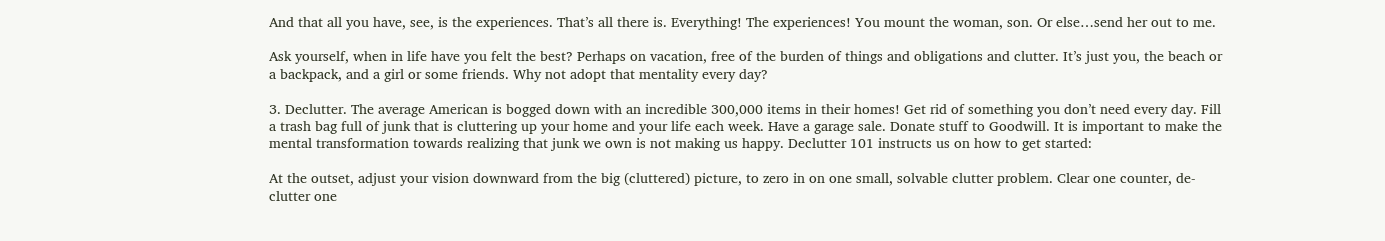And that all you have, see, is the experiences. That’s all there is. Everything! The experiences! You mount the woman, son. Or else…send her out to me.

Ask yourself, when in life have you felt the best? Perhaps on vacation, free of the burden of things and obligations and clutter. It’s just you, the beach or a backpack, and a girl or some friends. Why not adopt that mentality every day?

3. Declutter. The average American is bogged down with an incredible 300,000 items in their homes! Get rid of something you don’t need every day. Fill a trash bag full of junk that is cluttering up your home and your life each week. Have a garage sale. Donate stuff to Goodwill. It is important to make the mental transformation towards realizing that junk we own is not making us happy. Declutter 101 instructs us on how to get started:

At the outset, adjust your vision downward from the big (cluttered) picture, to zero in on one small, solvable clutter problem. Clear one counter, de-clutter one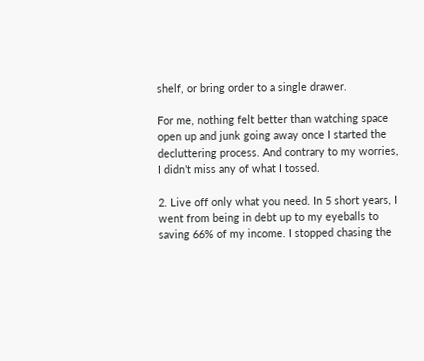shelf, or bring order to a single drawer.

For me, nothing felt better than watching space open up and junk going away once I started the decluttering process. And contrary to my worries, I didn’t miss any of what I tossed.

2. Live off only what you need. In 5 short years, I went from being in debt up to my eyeballs to saving 66% of my income. I stopped chasing the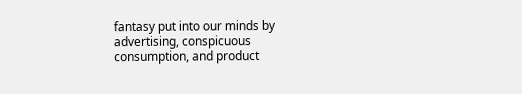fantasy put into our minds by advertising, conspicuous consumption, and product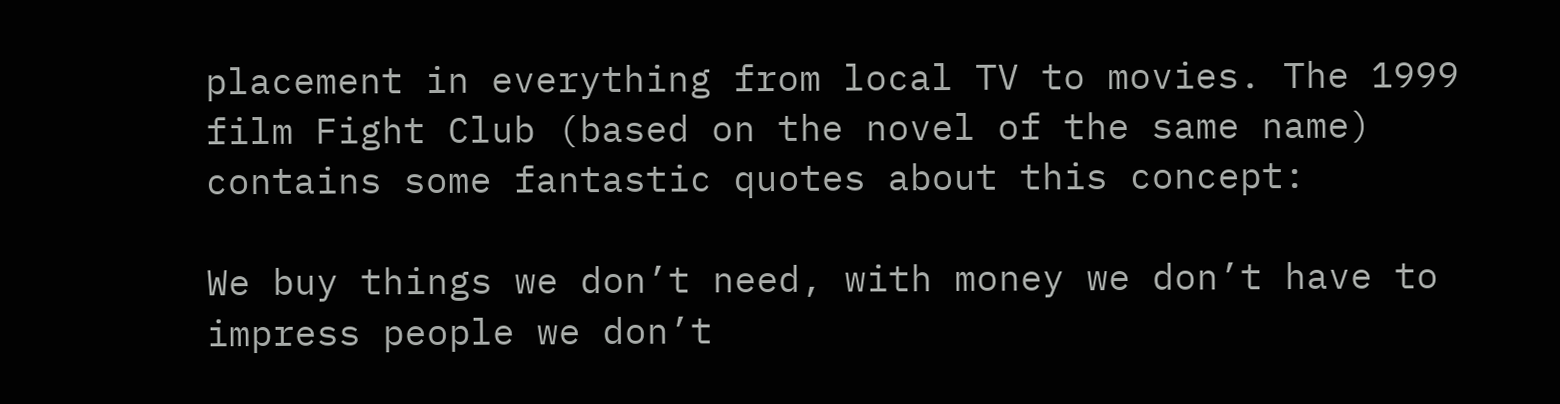placement in everything from local TV to movies. The 1999 film Fight Club (based on the novel of the same name) contains some fantastic quotes about this concept:

We buy things we don’t need, with money we don’t have to impress people we don’t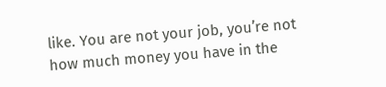like. You are not your job, you’re not how much money you have in the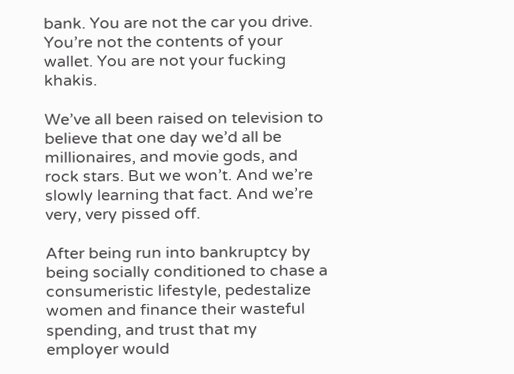bank. You are not the car you drive. You’re not the contents of your wallet. You are not your fucking khakis.

We’ve all been raised on television to believe that one day we’d all be millionaires, and movie gods, and rock stars. But we won’t. And we’re slowly learning that fact. And we’re very, very pissed off.

After being run into bankruptcy by being socially conditioned to chase a consumeristic lifestyle, pedestalize women and finance their wasteful spending, and trust that my employer would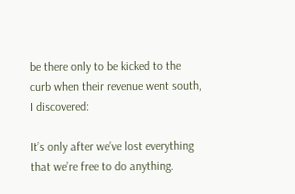be there only to be kicked to the curb when their revenue went south, I discovered:

It’s only after we’ve lost everything that we’re free to do anything.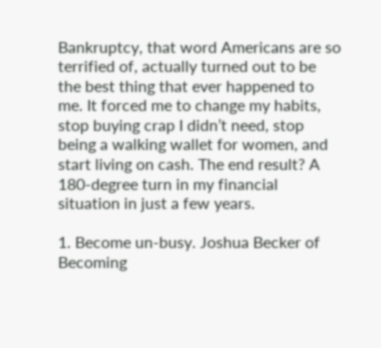Bankruptcy, that word Americans are so terrified of, actually turned out to be the best thing that ever happened to me. It forced me to change my habits, stop buying crap I didn’t need, stop being a walking wallet for women, and start living on cash. The end result? A 180-degree turn in my financial situation in just a few years.

1. Become un-busy. Joshua Becker of Becoming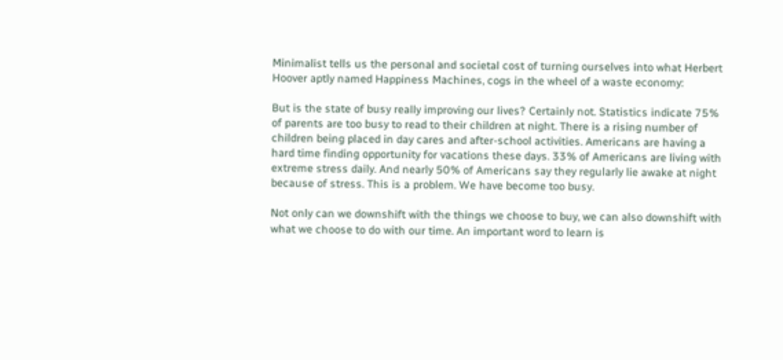Minimalist tells us the personal and societal cost of turning ourselves into what Herbert Hoover aptly named Happiness Machines, cogs in the wheel of a waste economy:

But is the state of busy really improving our lives? Certainly not. Statistics indicate 75% of parents are too busy to read to their children at night. There is a rising number of children being placed in day cares and after-school activities. Americans are having a hard time finding opportunity for vacations these days. 33% of Americans are living with extreme stress daily. And nearly 50% of Americans say they regularly lie awake at night because of stress. This is a problem. We have become too busy.

Not only can we downshift with the things we choose to buy, we can also downshift with what we choose to do with our time. An important word to learn is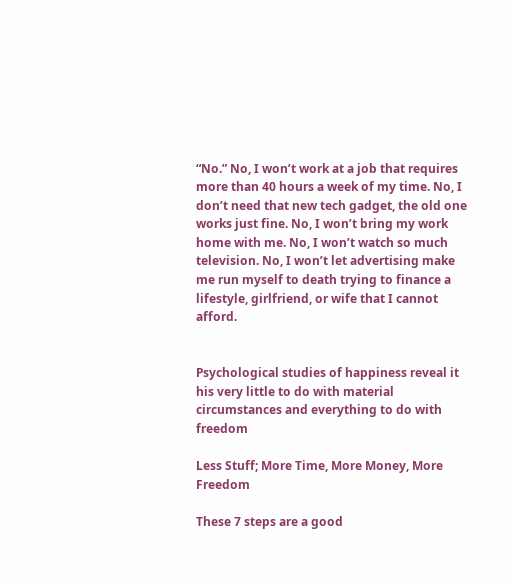“No.” No, I won’t work at a job that requires more than 40 hours a week of my time. No, I don’t need that new tech gadget, the old one works just fine. No, I won’t bring my work home with me. No, I won’t watch so much television. No, I won’t let advertising make me run myself to death trying to finance a lifestyle, girlfriend, or wife that I cannot afford.


Psychological studies of happiness reveal it his very little to do with material circumstances and everything to do with freedom

Less Stuff; More Time, More Money, More Freedom

These 7 steps are a good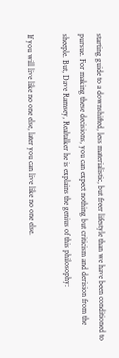starting guide to a downshifted, less materialistic, but freer lifestyle than we have been conditioned to pursue. For making these decisions, you can expect nothing but criticism and derision from the sheeple. But, Dave Ramsey, Realtalker he is explains the genius of this philosophy:

If you will live like no one else, later you can live like no one else.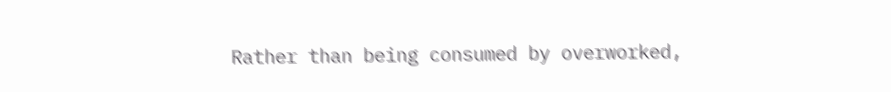Rather than being consumed by overworked,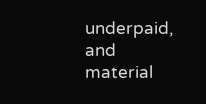underpaid, and material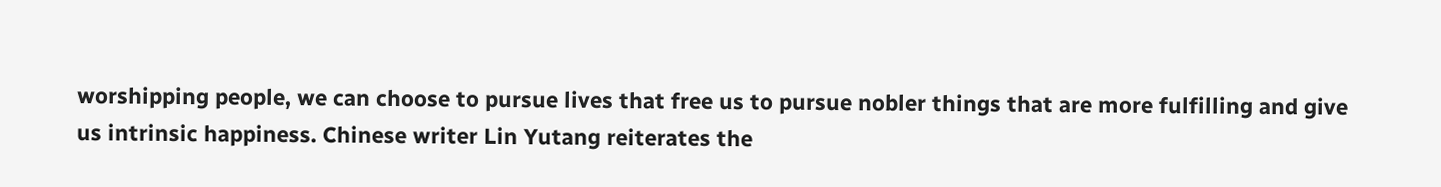worshipping people, we can choose to pursue lives that free us to pursue nobler things that are more fulfilling and give us intrinsic happiness. Chinese writer Lin Yutang reiterates the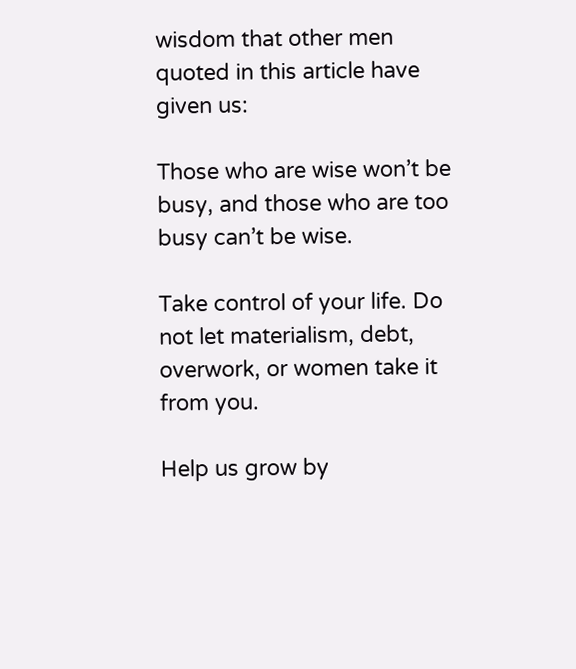wisdom that other men quoted in this article have given us:

Those who are wise won’t be busy, and those who are too busy can’t be wise.

Take control of your life. Do not let materialism, debt, overwork, or women take it from you.

Help us grow by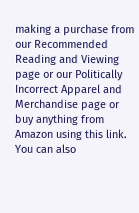making a purchase from our Recommended Reading and Viewing page or our Politically Incorrect Apparel and Merchandise page or buy anything from Amazon using this link. You can also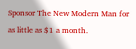Sponsor The New Modern Man for as little as $1 a month.